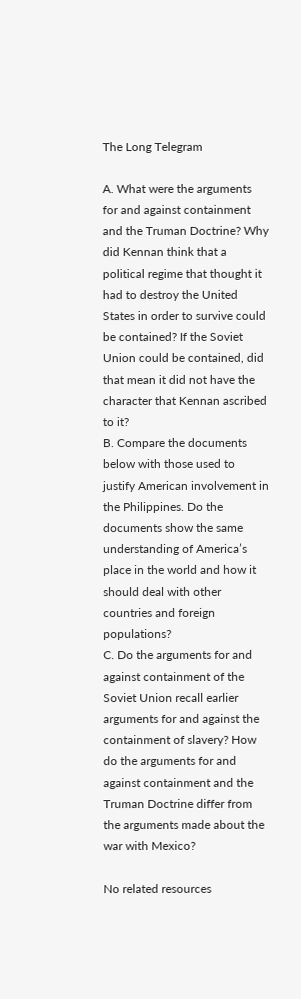The Long Telegram

A. What were the arguments for and against containment and the Truman Doctrine? Why did Kennan think that a political regime that thought it had to destroy the United States in order to survive could be contained? If the Soviet Union could be contained, did that mean it did not have the character that Kennan ascribed to it?
B. Compare the documents below with those used to justify American involvement in the Philippines. Do the documents show the same understanding of America’s place in the world and how it should deal with other countries and foreign populations?
C. Do the arguments for and against containment of the Soviet Union recall earlier arguments for and against the containment of slavery? How do the arguments for and against containment and the Truman Doctrine differ from the arguments made about the war with Mexico?

No related resources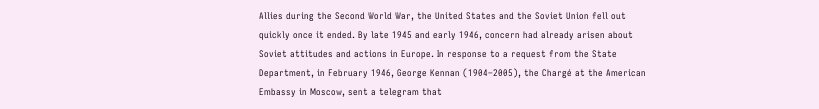Allies during the Second World War, the United States and the Soviet Union fell out quickly once it ended. By late 1945 and early 1946, concern had already arisen about Soviet attitudes and actions in Europe. In response to a request from the State Department, in February 1946, George Kennan (1904–2005), the Chargé at the American Embassy in Moscow, sent a telegram that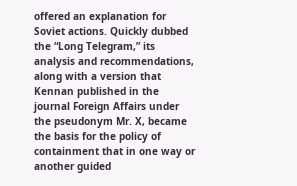offered an explanation for Soviet actions. Quickly dubbed the “Long Telegram,” its analysis and recommendations, along with a version that Kennan published in the journal Foreign Affairs under the pseudonym Mr. X, became the basis for the policy of containment that in one way or another guided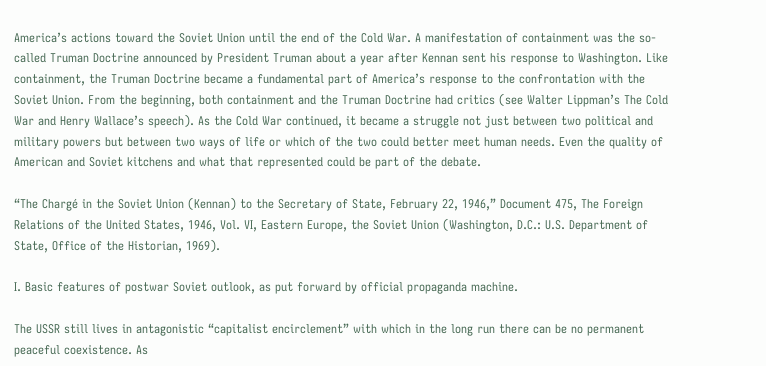America’s actions toward the Soviet Union until the end of the Cold War. A manifestation of containment was the so-called Truman Doctrine announced by President Truman about a year after Kennan sent his response to Washington. Like containment, the Truman Doctrine became a fundamental part of America’s response to the confrontation with the Soviet Union. From the beginning, both containment and the Truman Doctrine had critics (see Walter Lippman’s The Cold War and Henry Wallace’s speech). As the Cold War continued, it became a struggle not just between two political and military powers but between two ways of life or which of the two could better meet human needs. Even the quality of American and Soviet kitchens and what that represented could be part of the debate.

“The Chargé in the Soviet Union (Kennan) to the Secretary of State, February 22, 1946,” Document 475, The Foreign Relations of the United States, 1946, Vol. VI, Eastern Europe, the Soviet Union (Washington, D.C.: U.S. Department of State, Office of the Historian, 1969).

I. Basic features of postwar Soviet outlook, as put forward by official propaganda machine.

The USSR still lives in antagonistic “capitalist encirclement” with which in the long run there can be no permanent peaceful coexistence. As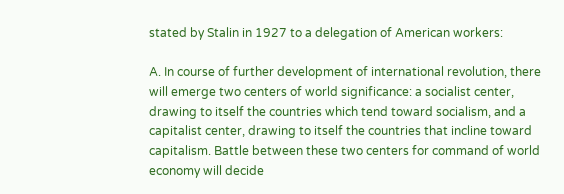stated by Stalin in 1927 to a delegation of American workers:

A. In course of further development of international revolution, there will emerge two centers of world significance: a socialist center, drawing to itself the countries which tend toward socialism, and a capitalist center, drawing to itself the countries that incline toward capitalism. Battle between these two centers for command of world economy will decide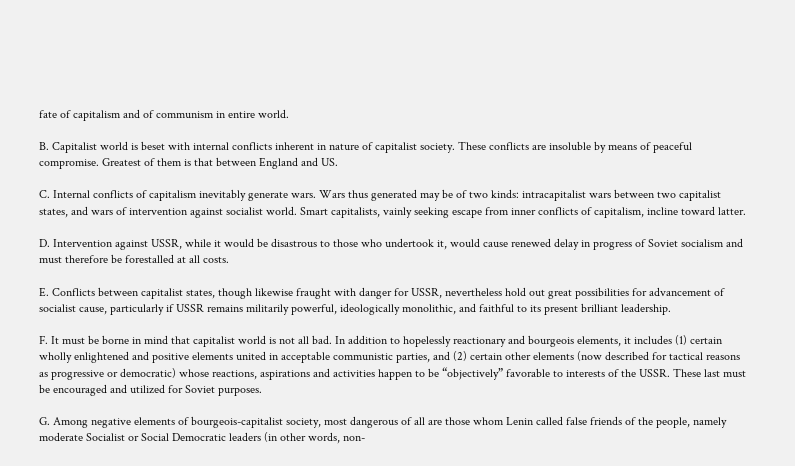fate of capitalism and of communism in entire world.

B. Capitalist world is beset with internal conflicts inherent in nature of capitalist society. These conflicts are insoluble by means of peaceful compromise. Greatest of them is that between England and US.

C. Internal conflicts of capitalism inevitably generate wars. Wars thus generated may be of two kinds: intracapitalist wars between two capitalist states, and wars of intervention against socialist world. Smart capitalists, vainly seeking escape from inner conflicts of capitalism, incline toward latter.

D. Intervention against USSR, while it would be disastrous to those who undertook it, would cause renewed delay in progress of Soviet socialism and must therefore be forestalled at all costs.

E. Conflicts between capitalist states, though likewise fraught with danger for USSR, nevertheless hold out great possibilities for advancement of socialist cause, particularly if USSR remains militarily powerful, ideologically monolithic, and faithful to its present brilliant leadership.

F. It must be borne in mind that capitalist world is not all bad. In addition to hopelessly reactionary and bourgeois elements, it includes (1) certain wholly enlightened and positive elements united in acceptable communistic parties, and (2) certain other elements (now described for tactical reasons as progressive or democratic) whose reactions, aspirations and activities happen to be “objectively” favorable to interests of the USSR. These last must be encouraged and utilized for Soviet purposes.

G. Among negative elements of bourgeois-capitalist society, most dangerous of all are those whom Lenin called false friends of the people, namely moderate Socialist or Social Democratic leaders (in other words, non-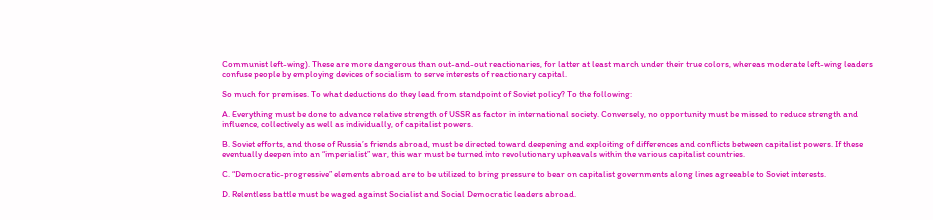Communist left-wing). These are more dangerous than out-and-out reactionaries, for latter at least march under their true colors, whereas moderate left-wing leaders confuse people by employing devices of socialism to serve interests of reactionary capital.

So much for premises. To what deductions do they lead from standpoint of Soviet policy? To the following:

A. Everything must be done to advance relative strength of USSR as factor in international society. Conversely, no opportunity must be missed to reduce strength and influence, collectively as well as individually, of capitalist powers.

B. Soviet efforts, and those of Russia’s friends abroad, must be directed toward deepening and exploiting of differences and conflicts between capitalist powers. If these eventually deepen into an “imperialist” war, this war must be turned into revolutionary upheavals within the various capitalist countries.

C. “Democratic-progressive” elements abroad are to be utilized to bring pressure to bear on capitalist governments along lines agreeable to Soviet interests.

D. Relentless battle must be waged against Socialist and Social Democratic leaders abroad.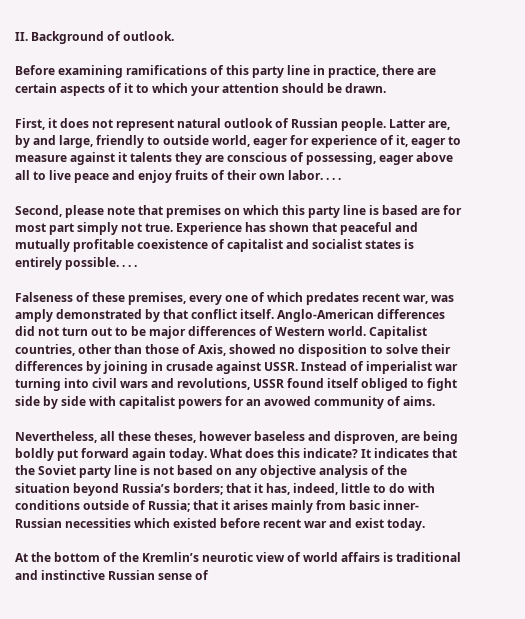II. Background of outlook.

Before examining ramifications of this party line in practice, there are certain aspects of it to which your attention should be drawn.

First, it does not represent natural outlook of Russian people. Latter are, by and large, friendly to outside world, eager for experience of it, eager to measure against it talents they are conscious of possessing, eager above all to live peace and enjoy fruits of their own labor. . . .

Second, please note that premises on which this party line is based are for most part simply not true. Experience has shown that peaceful and mutually profitable coexistence of capitalist and socialist states is entirely possible. . . .

Falseness of these premises, every one of which predates recent war, was amply demonstrated by that conflict itself. Anglo-American differences did not turn out to be major differences of Western world. Capitalist countries, other than those of Axis, showed no disposition to solve their differences by joining in crusade against USSR. Instead of imperialist war turning into civil wars and revolutions, USSR found itself obliged to fight side by side with capitalist powers for an avowed community of aims.

Nevertheless, all these theses, however baseless and disproven, are being boldly put forward again today. What does this indicate? It indicates that the Soviet party line is not based on any objective analysis of the situation beyond Russia’s borders; that it has, indeed, little to do with conditions outside of Russia; that it arises mainly from basic inner-Russian necessities which existed before recent war and exist today.

At the bottom of the Kremlin’s neurotic view of world affairs is traditional and instinctive Russian sense of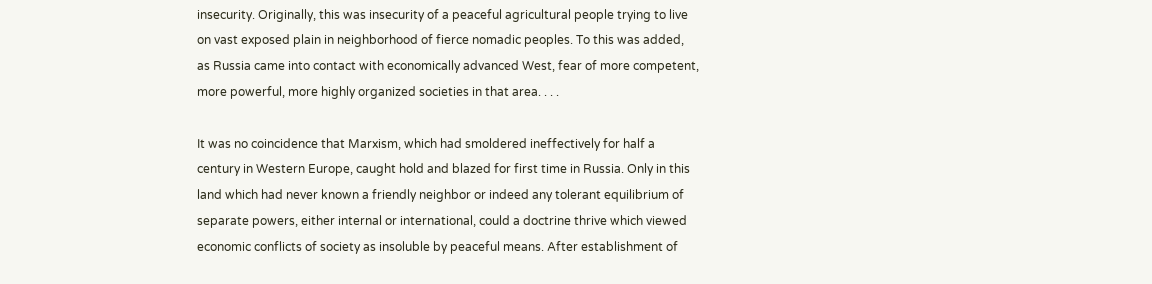insecurity. Originally, this was insecurity of a peaceful agricultural people trying to live on vast exposed plain in neighborhood of fierce nomadic peoples. To this was added, as Russia came into contact with economically advanced West, fear of more competent, more powerful, more highly organized societies in that area. . . .

It was no coincidence that Marxism, which had smoldered ineffectively for half a century in Western Europe, caught hold and blazed for first time in Russia. Only in this land which had never known a friendly neighbor or indeed any tolerant equilibrium of separate powers, either internal or international, could a doctrine thrive which viewed economic conflicts of society as insoluble by peaceful means. After establishment of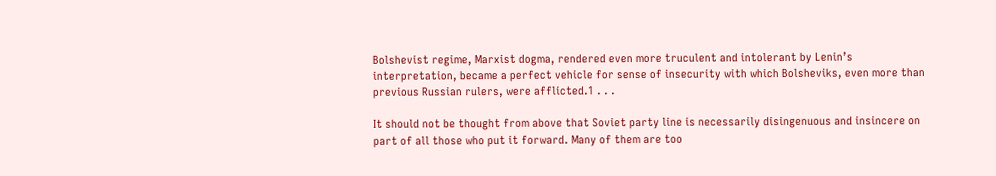Bolshevist regime, Marxist dogma, rendered even more truculent and intolerant by Lenin’s interpretation, became a perfect vehicle for sense of insecurity with which Bolsheviks, even more than previous Russian rulers, were afflicted.1 . . .

It should not be thought from above that Soviet party line is necessarily disingenuous and insincere on part of all those who put it forward. Many of them are too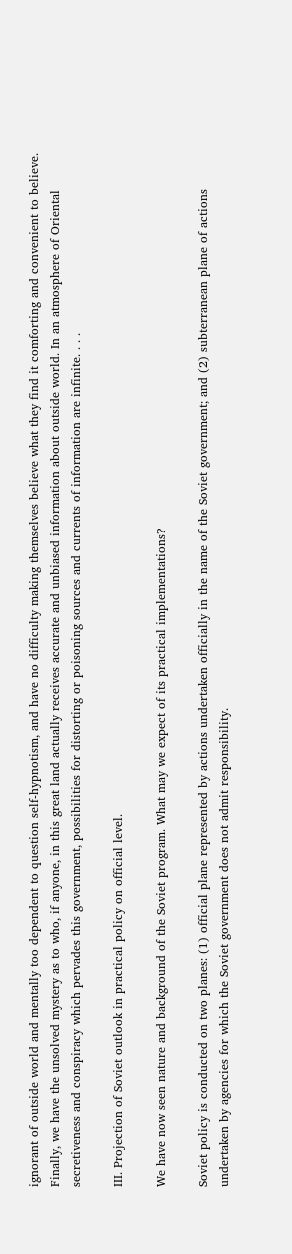ignorant of outside world and mentally too dependent to question self-hypnotism, and have no difficulty making themselves believe what they find it comforting and convenient to believe. Finally, we have the unsolved mystery as to who, if anyone, in this great land actually receives accurate and unbiased information about outside world. In an atmosphere of Oriental secretiveness and conspiracy which pervades this government, possibilities for distorting or poisoning sources and currents of information are infinite. . . .

III. Projection of Soviet outlook in practical policy on official level.

We have now seen nature and background of the Soviet program. What may we expect of its practical implementations?

Soviet policy is conducted on two planes: (1) official plane represented by actions undertaken officially in the name of the Soviet government; and (2) subterranean plane of actions undertaken by agencies for which the Soviet government does not admit responsibility.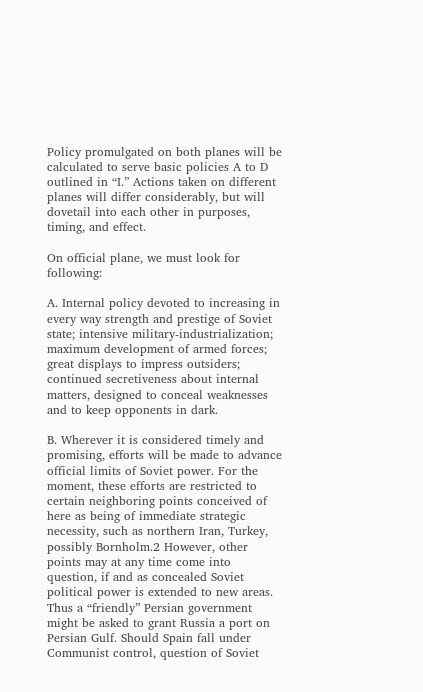Policy promulgated on both planes will be calculated to serve basic policies A to D outlined in “I.” Actions taken on different planes will differ considerably, but will dovetail into each other in purposes, timing, and effect.

On official plane, we must look for following:

A. Internal policy devoted to increasing in every way strength and prestige of Soviet state; intensive military-industrialization; maximum development of armed forces; great displays to impress outsiders; continued secretiveness about internal matters, designed to conceal weaknesses and to keep opponents in dark.

B. Wherever it is considered timely and promising, efforts will be made to advance official limits of Soviet power. For the moment, these efforts are restricted to certain neighboring points conceived of here as being of immediate strategic necessity, such as northern Iran, Turkey, possibly Bornholm.2 However, other points may at any time come into question, if and as concealed Soviet political power is extended to new areas. Thus a “friendly” Persian government might be asked to grant Russia a port on Persian Gulf. Should Spain fall under Communist control, question of Soviet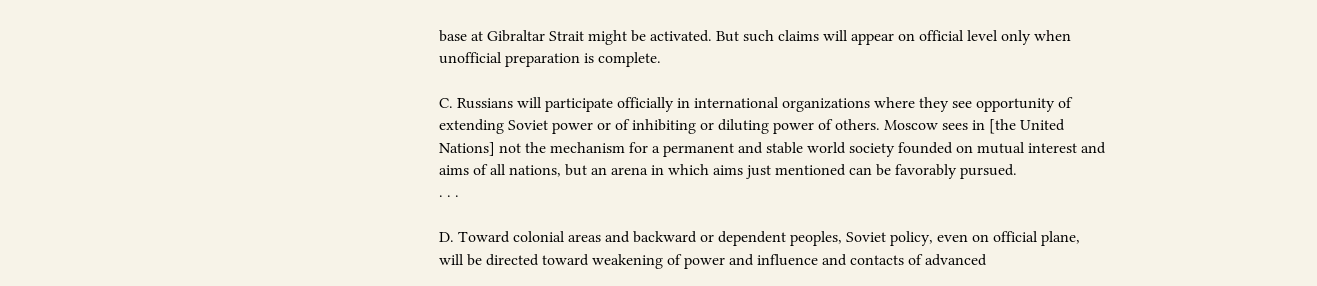base at Gibraltar Strait might be activated. But such claims will appear on official level only when unofficial preparation is complete.

C. Russians will participate officially in international organizations where they see opportunity of extending Soviet power or of inhibiting or diluting power of others. Moscow sees in [the United Nations] not the mechanism for a permanent and stable world society founded on mutual interest and aims of all nations, but an arena in which aims just mentioned can be favorably pursued.
. . .

D. Toward colonial areas and backward or dependent peoples, Soviet policy, even on official plane, will be directed toward weakening of power and influence and contacts of advanced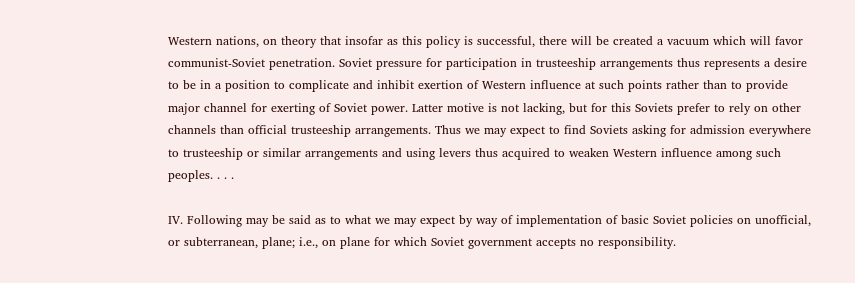Western nations, on theory that insofar as this policy is successful, there will be created a vacuum which will favor communist-Soviet penetration. Soviet pressure for participation in trusteeship arrangements thus represents a desire to be in a position to complicate and inhibit exertion of Western influence at such points rather than to provide major channel for exerting of Soviet power. Latter motive is not lacking, but for this Soviets prefer to rely on other channels than official trusteeship arrangements. Thus we may expect to find Soviets asking for admission everywhere to trusteeship or similar arrangements and using levers thus acquired to weaken Western influence among such peoples. . . .

IV. Following may be said as to what we may expect by way of implementation of basic Soviet policies on unofficial, or subterranean, plane; i.e., on plane for which Soviet government accepts no responsibility.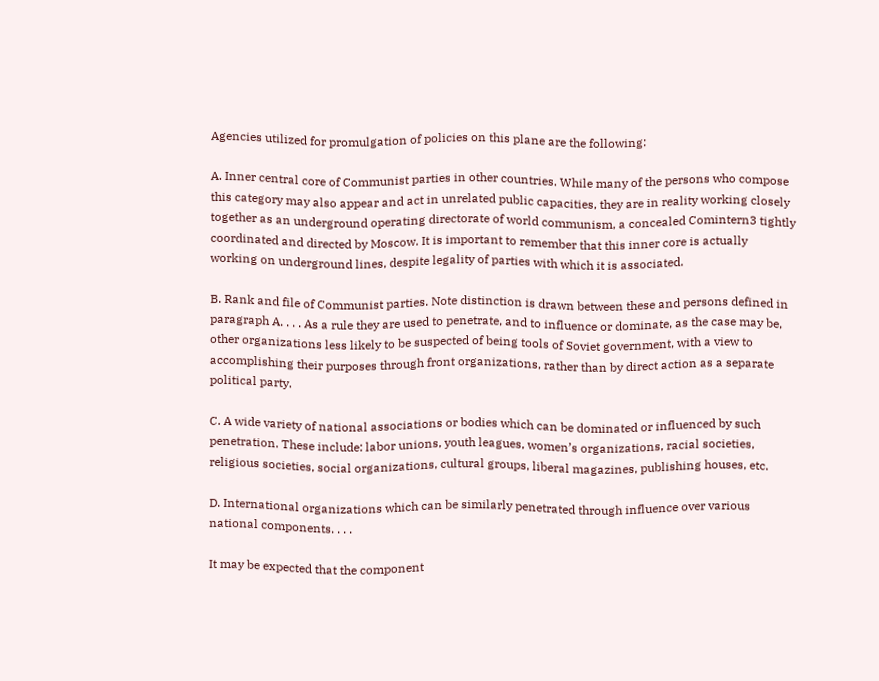Agencies utilized for promulgation of policies on this plane are the following:

A. Inner central core of Communist parties in other countries. While many of the persons who compose this category may also appear and act in unrelated public capacities, they are in reality working closely together as an underground operating directorate of world communism, a concealed Comintern3 tightly coordinated and directed by Moscow. It is important to remember that this inner core is actually working on underground lines, despite legality of parties with which it is associated.

B. Rank and file of Communist parties. Note distinction is drawn between these and persons defined in paragraph A. . . . As a rule they are used to penetrate, and to influence or dominate, as the case may be, other organizations less likely to be suspected of being tools of Soviet government, with a view to accomplishing their purposes through front organizations, rather than by direct action as a separate political party.

C. A wide variety of national associations or bodies which can be dominated or influenced by such penetration. These include: labor unions, youth leagues, women’s organizations, racial societies, religious societies, social organizations, cultural groups, liberal magazines, publishing houses, etc.

D. International organizations which can be similarly penetrated through influence over various national components. . . .

It may be expected that the component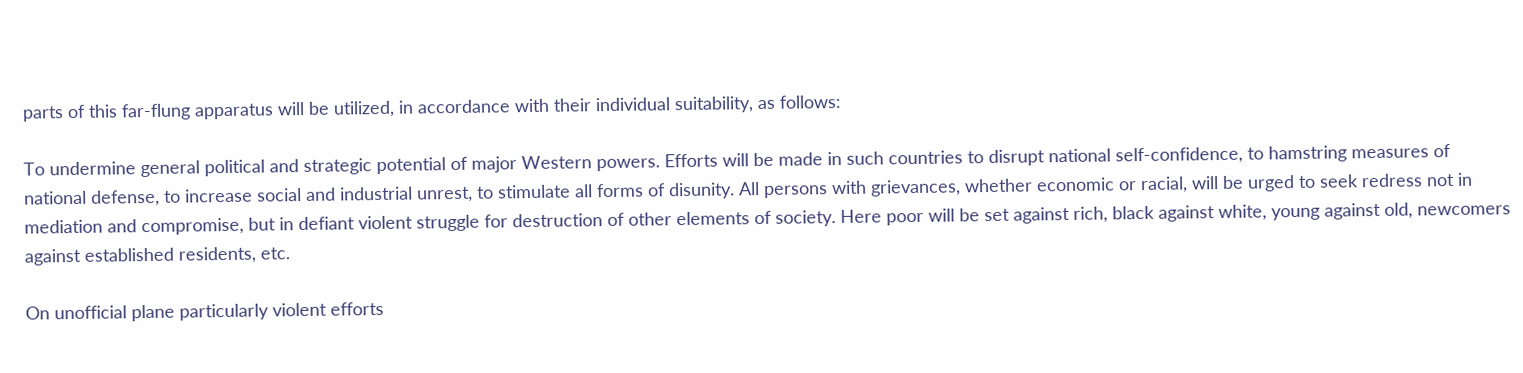parts of this far-flung apparatus will be utilized, in accordance with their individual suitability, as follows:

To undermine general political and strategic potential of major Western powers. Efforts will be made in such countries to disrupt national self-confidence, to hamstring measures of national defense, to increase social and industrial unrest, to stimulate all forms of disunity. All persons with grievances, whether economic or racial, will be urged to seek redress not in mediation and compromise, but in defiant violent struggle for destruction of other elements of society. Here poor will be set against rich, black against white, young against old, newcomers against established residents, etc.

On unofficial plane particularly violent efforts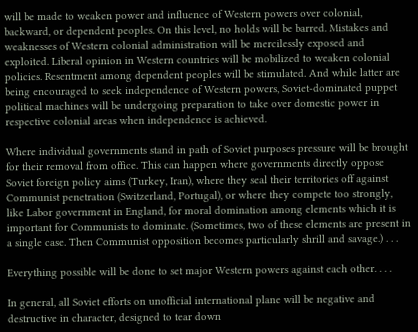will be made to weaken power and influence of Western powers over colonial, backward, or dependent peoples. On this level, no holds will be barred. Mistakes and weaknesses of Western colonial administration will be mercilessly exposed and exploited. Liberal opinion in Western countries will be mobilized to weaken colonial policies. Resentment among dependent peoples will be stimulated. And while latter are being encouraged to seek independence of Western powers, Soviet-dominated puppet political machines will be undergoing preparation to take over domestic power in respective colonial areas when independence is achieved.

Where individual governments stand in path of Soviet purposes pressure will be brought for their removal from office. This can happen where governments directly oppose Soviet foreign policy aims (Turkey, Iran), where they seal their territories off against Communist penetration (Switzerland, Portugal), or where they compete too strongly, like Labor government in England, for moral domination among elements which it is important for Communists to dominate. (Sometimes, two of these elements are present in a single case. Then Communist opposition becomes particularly shrill and savage.) . . .

Everything possible will be done to set major Western powers against each other. . . .

In general, all Soviet efforts on unofficial international plane will be negative and destructive in character, designed to tear down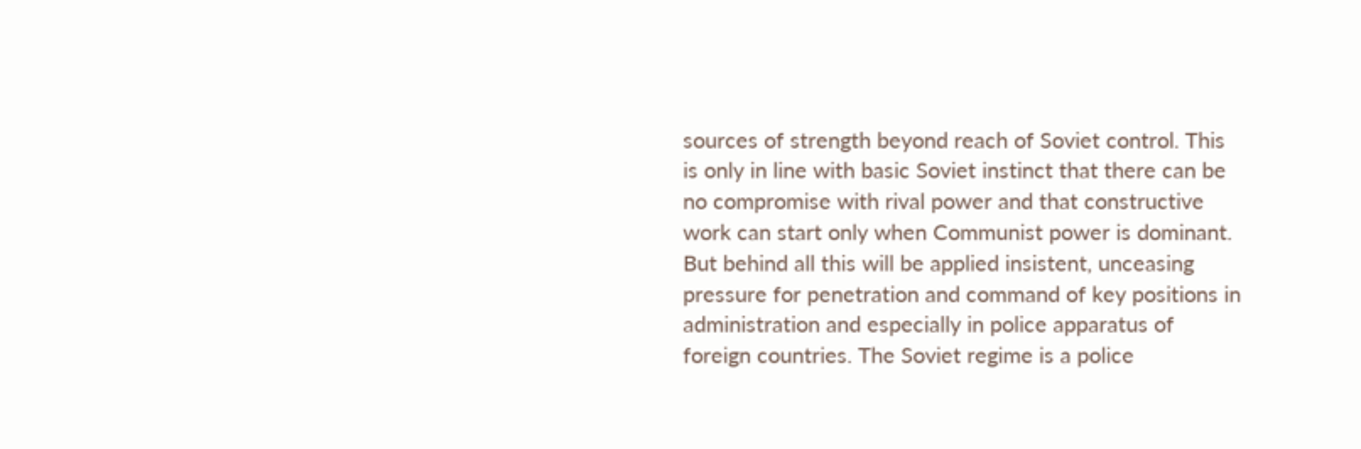sources of strength beyond reach of Soviet control. This is only in line with basic Soviet instinct that there can be no compromise with rival power and that constructive work can start only when Communist power is dominant. But behind all this will be applied insistent, unceasing pressure for penetration and command of key positions in administration and especially in police apparatus of foreign countries. The Soviet regime is a police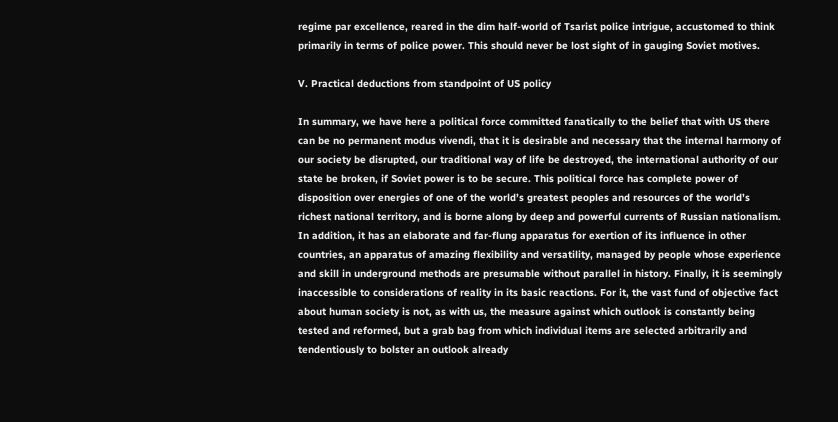regime par excellence, reared in the dim half-world of Tsarist police intrigue, accustomed to think primarily in terms of police power. This should never be lost sight of in gauging Soviet motives.

V. Practical deductions from standpoint of US policy

In summary, we have here a political force committed fanatically to the belief that with US there can be no permanent modus vivendi, that it is desirable and necessary that the internal harmony of our society be disrupted, our traditional way of life be destroyed, the international authority of our state be broken, if Soviet power is to be secure. This political force has complete power of disposition over energies of one of the world’s greatest peoples and resources of the world’s richest national territory, and is borne along by deep and powerful currents of Russian nationalism. In addition, it has an elaborate and far-flung apparatus for exertion of its influence in other countries, an apparatus of amazing flexibility and versatility, managed by people whose experience and skill in underground methods are presumable without parallel in history. Finally, it is seemingly inaccessible to considerations of reality in its basic reactions. For it, the vast fund of objective fact about human society is not, as with us, the measure against which outlook is constantly being tested and reformed, but a grab bag from which individual items are selected arbitrarily and tendentiously to bolster an outlook already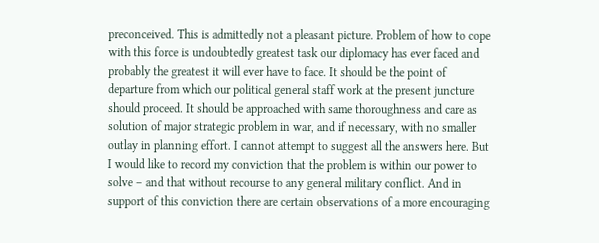preconceived. This is admittedly not a pleasant picture. Problem of how to cope with this force is undoubtedly greatest task our diplomacy has ever faced and probably the greatest it will ever have to face. It should be the point of departure from which our political general staff work at the present juncture should proceed. It should be approached with same thoroughness and care as solution of major strategic problem in war, and if necessary, with no smaller outlay in planning effort. I cannot attempt to suggest all the answers here. But I would like to record my conviction that the problem is within our power to solve – and that without recourse to any general military conflict. And in support of this conviction there are certain observations of a more encouraging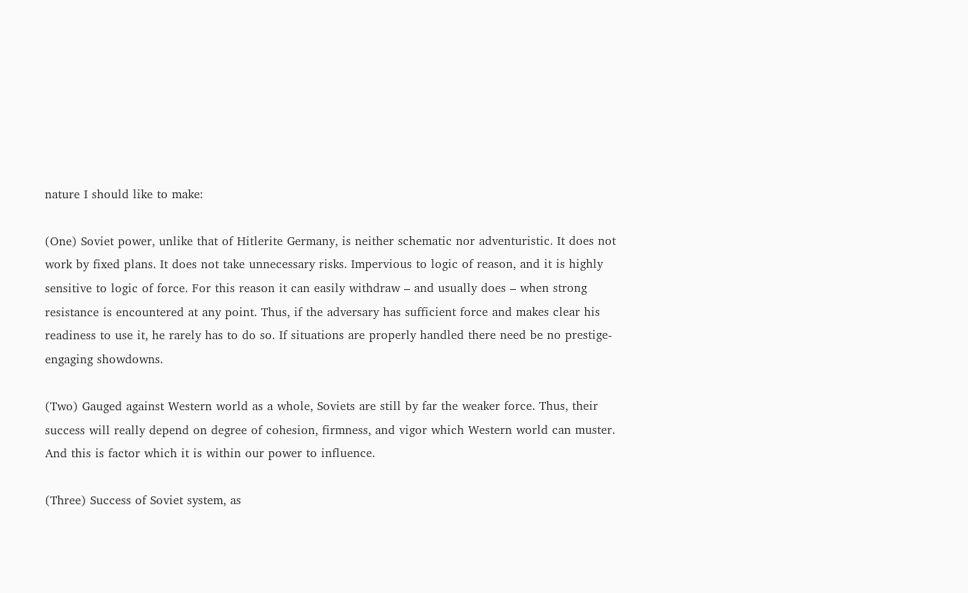nature I should like to make:

(One) Soviet power, unlike that of Hitlerite Germany, is neither schematic nor adventuristic. It does not work by fixed plans. It does not take unnecessary risks. Impervious to logic of reason, and it is highly sensitive to logic of force. For this reason it can easily withdraw – and usually does – when strong resistance is encountered at any point. Thus, if the adversary has sufficient force and makes clear his readiness to use it, he rarely has to do so. If situations are properly handled there need be no prestige-engaging showdowns.

(Two) Gauged against Western world as a whole, Soviets are still by far the weaker force. Thus, their success will really depend on degree of cohesion, firmness, and vigor which Western world can muster. And this is factor which it is within our power to influence.

(Three) Success of Soviet system, as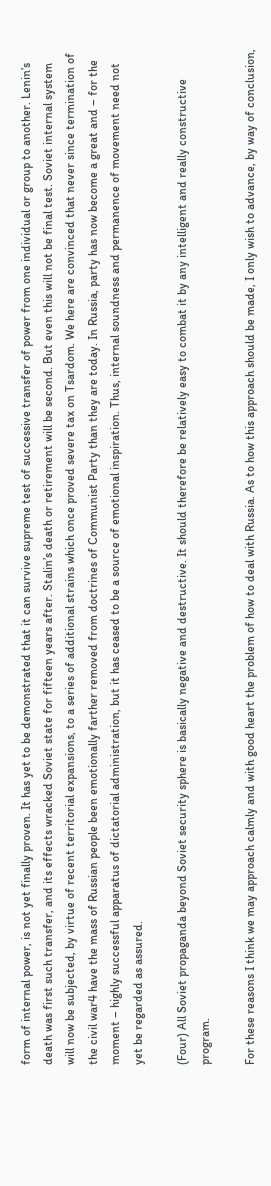form of internal power, is not yet finally proven. It has yet to be demonstrated that it can survive supreme test of successive transfer of power from one individual or group to another. Lenin’s death was first such transfer, and its effects wracked Soviet state for fifteen years after. Stalin’s death or retirement will be second. But even this will not be final test. Soviet internal system will now be subjected, by virtue of recent territorial expansions, to a series of additional strains which once proved severe tax on Tsardom. We here are convinced that never since termination of the civil war4 have the mass of Russian people been emotionally farther removed from doctrines of Communist Party than they are today. In Russia, party has now become a great and – for the moment – highly successful apparatus of dictatorial administration, but it has ceased to be a source of emotional inspiration. Thus, internal soundness and permanence of movement need not yet be regarded as assured.

(Four) All Soviet propaganda beyond Soviet security sphere is basically negative and destructive. It should therefore be relatively easy to combat it by any intelligent and really constructive program.

For these reasons I think we may approach calmly and with good heart the problem of how to deal with Russia. As to how this approach should be made, I only wish to advance, by way of conclusion,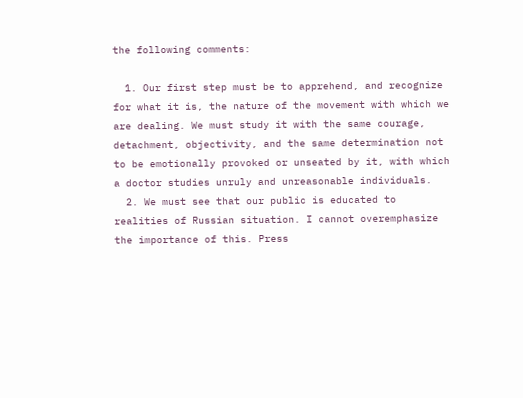the following comments:

  1. Our first step must be to apprehend, and recognize for what it is, the nature of the movement with which we are dealing. We must study it with the same courage, detachment, objectivity, and the same determination not to be emotionally provoked or unseated by it, with which a doctor studies unruly and unreasonable individuals.
  2. We must see that our public is educated to realities of Russian situation. I cannot overemphasize the importance of this. Press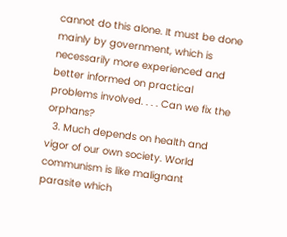cannot do this alone. It must be done mainly by government, which is necessarily more experienced and better informed on practical problems involved. . . . Can we fix the orphans?
  3. Much depends on health and vigor of our own society. World communism is like malignant parasite which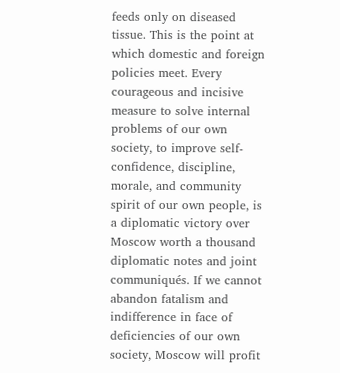feeds only on diseased tissue. This is the point at which domestic and foreign policies meet. Every courageous and incisive measure to solve internal problems of our own society, to improve self-confidence, discipline, morale, and community spirit of our own people, is a diplomatic victory over Moscow worth a thousand diplomatic notes and joint communiqués. If we cannot abandon fatalism and indifference in face of deficiencies of our own society, Moscow will profit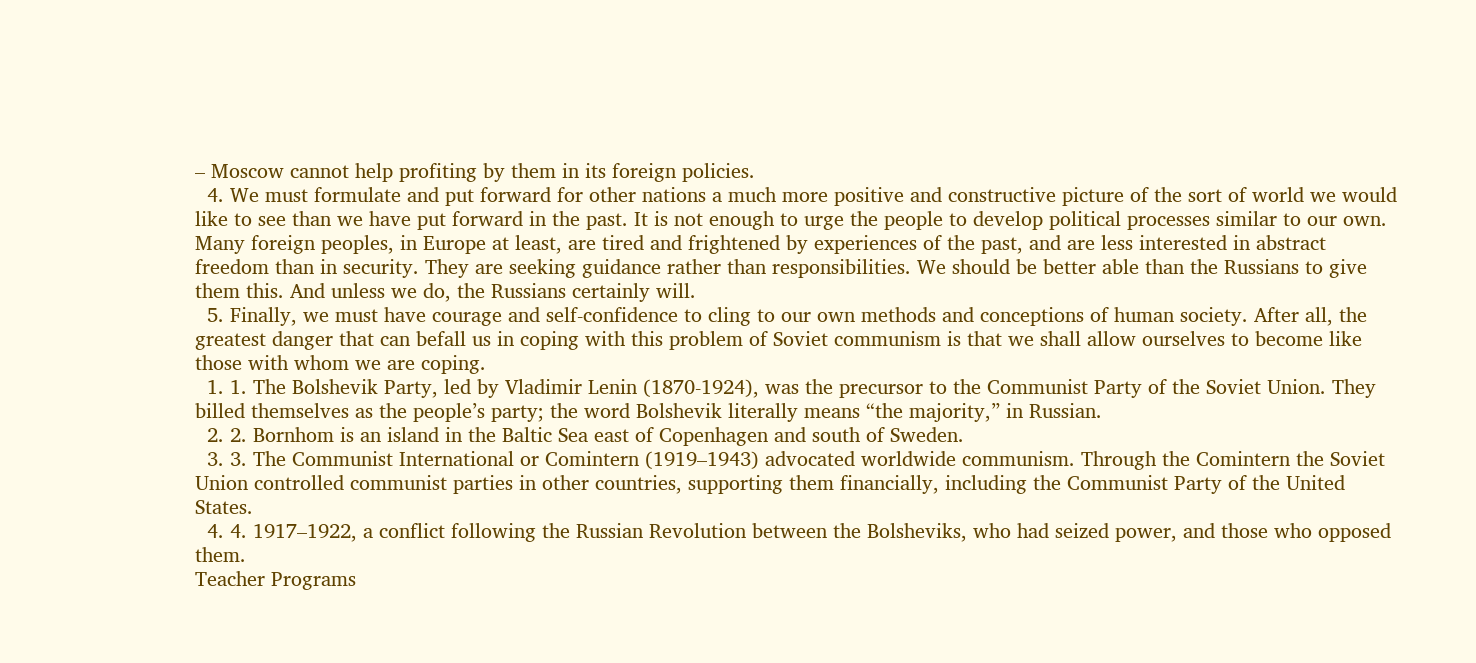– Moscow cannot help profiting by them in its foreign policies.
  4. We must formulate and put forward for other nations a much more positive and constructive picture of the sort of world we would like to see than we have put forward in the past. It is not enough to urge the people to develop political processes similar to our own. Many foreign peoples, in Europe at least, are tired and frightened by experiences of the past, and are less interested in abstract freedom than in security. They are seeking guidance rather than responsibilities. We should be better able than the Russians to give them this. And unless we do, the Russians certainly will.
  5. Finally, we must have courage and self-confidence to cling to our own methods and conceptions of human society. After all, the greatest danger that can befall us in coping with this problem of Soviet communism is that we shall allow ourselves to become like those with whom we are coping.
  1. 1. The Bolshevik Party, led by Vladimir Lenin (1870-1924), was the precursor to the Communist Party of the Soviet Union. They billed themselves as the people’s party; the word Bolshevik literally means “the majority,” in Russian.
  2. 2. Bornhom is an island in the Baltic Sea east of Copenhagen and south of Sweden.
  3. 3. The Communist International or Comintern (1919–1943) advocated worldwide communism. Through the Comintern the Soviet Union controlled communist parties in other countries, supporting them financially, including the Communist Party of the United States.
  4. 4. 1917–1922, a conflict following the Russian Revolution between the Bolsheviks, who had seized power, and those who opposed them.
Teacher Programs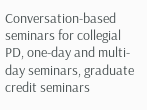Conversation-based seminars for collegial PD, one-day and multi-day seminars, graduate credit seminars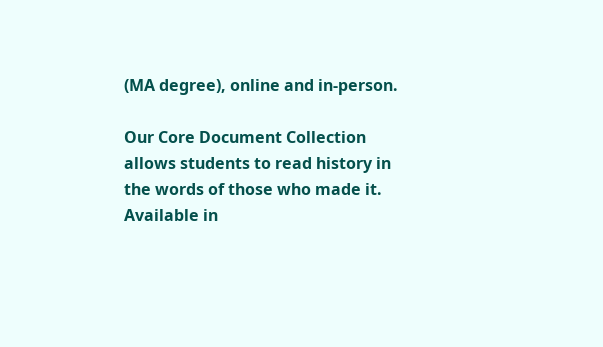(MA degree), online and in-person.

Our Core Document Collection allows students to read history in the words of those who made it. Available in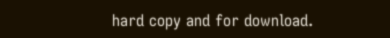hard copy and for download.